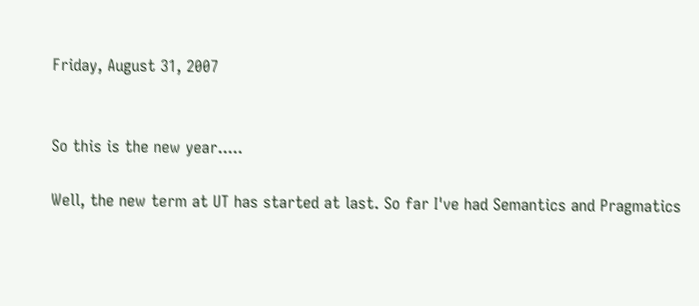Friday, August 31, 2007


So this is the new year.....

Well, the new term at UT has started at last. So far I've had Semantics and Pragmatics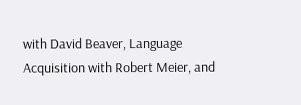with David Beaver, Language Acquisition with Robert Meier, and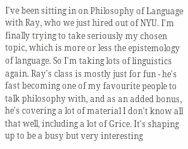I've been sitting in on Philosophy of Language with Ray, who we just hired out of NYU. I'm finally trying to take seriously my chosen topic, which is more or less the epistemology of language. So I'm taking lots of linguistics again. Ray's class is mostly just for fun - he's fast becoming one of my favourite people to talk philosophy with, and as an added bonus, he's covering a lot of material I don't know all that well, including a lot of Grice. It's shaping up to be a busy but very interesting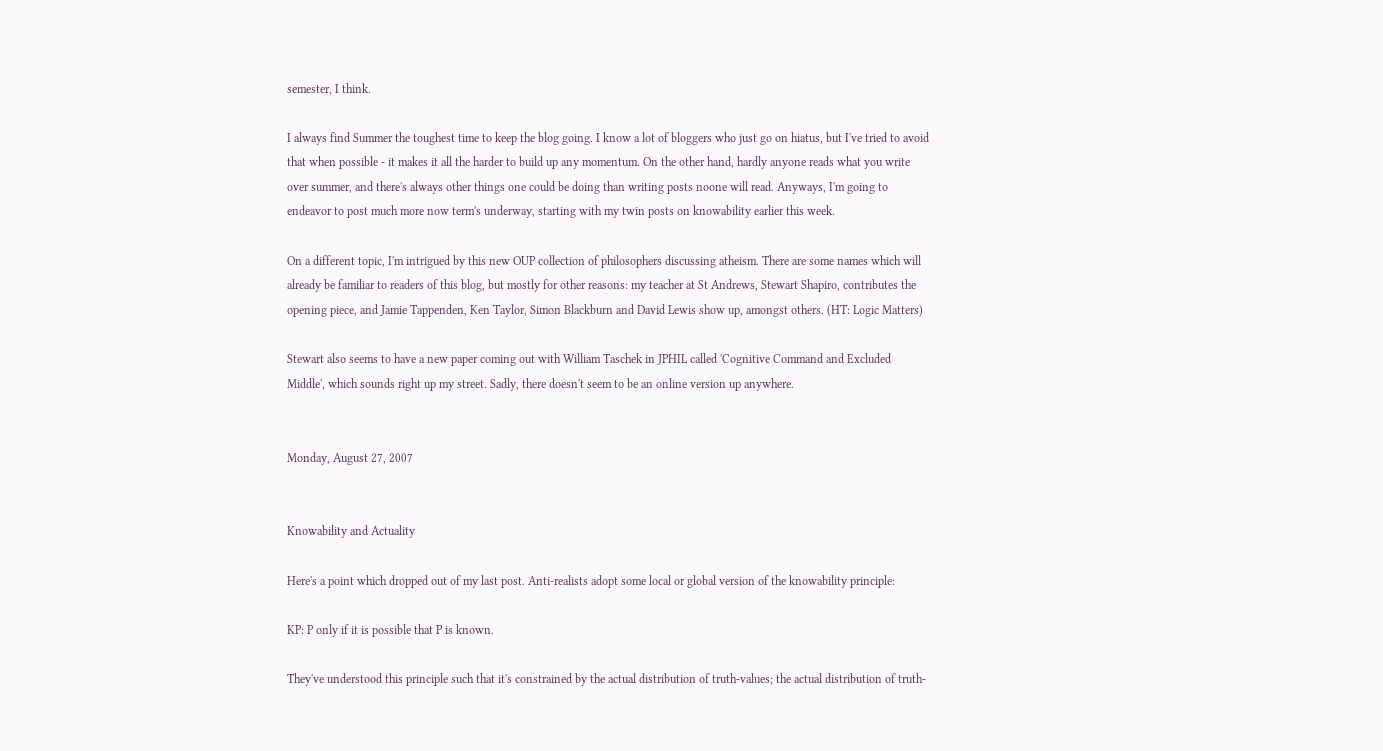semester, I think.

I always find Summer the toughest time to keep the blog going. I know a lot of bloggers who just go on hiatus, but I've tried to avoid that when possible - it makes it all the harder to build up any momentum. On the other hand, hardly anyone reads what you write over summer, and there's always other things one could be doing than writing posts noone will read. Anyways, I'm going to endeavor to post much more now term's underway, starting with my twin posts on knowability earlier this week.

On a different topic, I'm intrigued by this new OUP collection of philosophers discussing atheism. There are some names which will already be familiar to readers of this blog, but mostly for other reasons: my teacher at St Andrews, Stewart Shapiro, contributes the opening piece, and Jamie Tappenden, Ken Taylor, Simon Blackburn and David Lewis show up, amongst others. (HT: Logic Matters)

Stewart also seems to have a new paper coming out with William Taschek in JPHIL called 'Cognitive Command and Excluded Middle', which sounds right up my street. Sadly, there doesn't seem to be an online version up anywhere.


Monday, August 27, 2007


Knowability and Actuality

Here's a point which dropped out of my last post. Anti-realists adopt some local or global version of the knowability principle:

KP: P only if it is possible that P is known.

They've understood this principle such that it's constrained by the actual distribution of truth-values; the actual distribution of truth-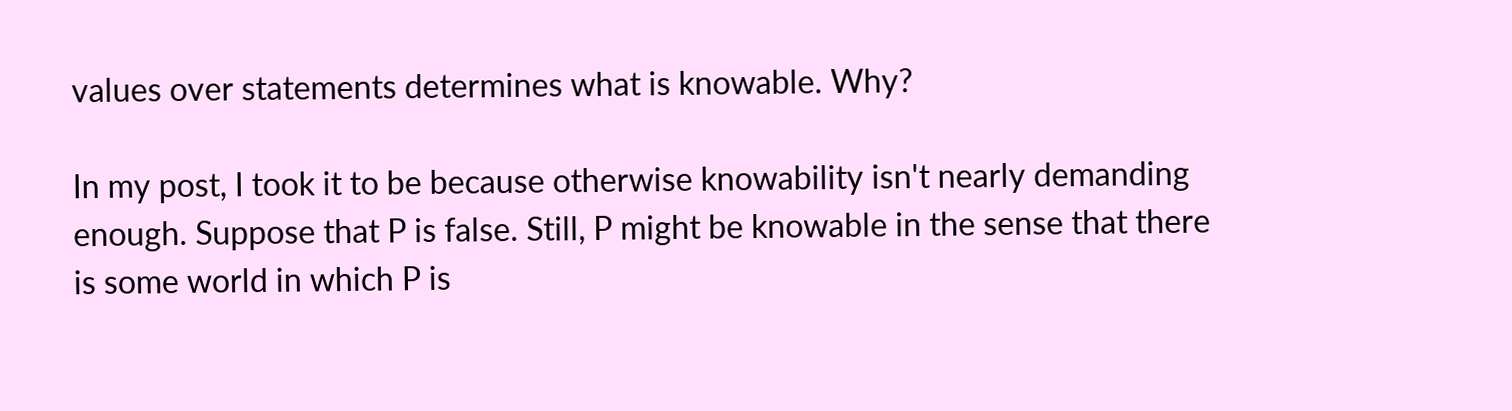values over statements determines what is knowable. Why?

In my post, I took it to be because otherwise knowability isn't nearly demanding enough. Suppose that P is false. Still, P might be knowable in the sense that there is some world in which P is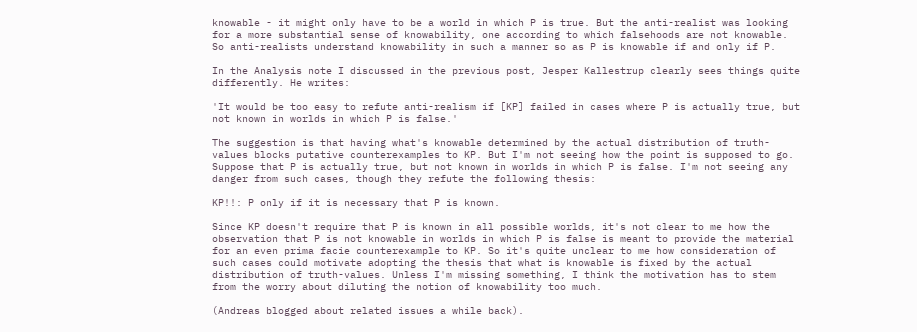knowable - it might only have to be a world in which P is true. But the anti-realist was looking for a more substantial sense of knowability, one according to which falsehoods are not knowable. So anti-realists understand knowability in such a manner so as P is knowable if and only if P.

In the Analysis note I discussed in the previous post, Jesper Kallestrup clearly sees things quite differently. He writes:

'It would be too easy to refute anti-realism if [KP] failed in cases where P is actually true, but not known in worlds in which P is false.'

The suggestion is that having what's knowable determined by the actual distribution of truth-values blocks putative counterexamples to KP. But I'm not seeing how the point is supposed to go. Suppose that P is actually true, but not known in worlds in which P is false. I'm not seeing any danger from such cases, though they refute the following thesis:

KP!!: P only if it is necessary that P is known.

Since KP doesn't require that P is known in all possible worlds, it's not clear to me how the observation that P is not knowable in worlds in which P is false is meant to provide the material for an even prima facie counterexample to KP. So it's quite unclear to me how consideration of such cases could motivate adopting the thesis that what is knowable is fixed by the actual distribution of truth-values. Unless I'm missing something, I think the motivation has to stem from the worry about diluting the notion of knowability too much.

(Andreas blogged about related issues a while back).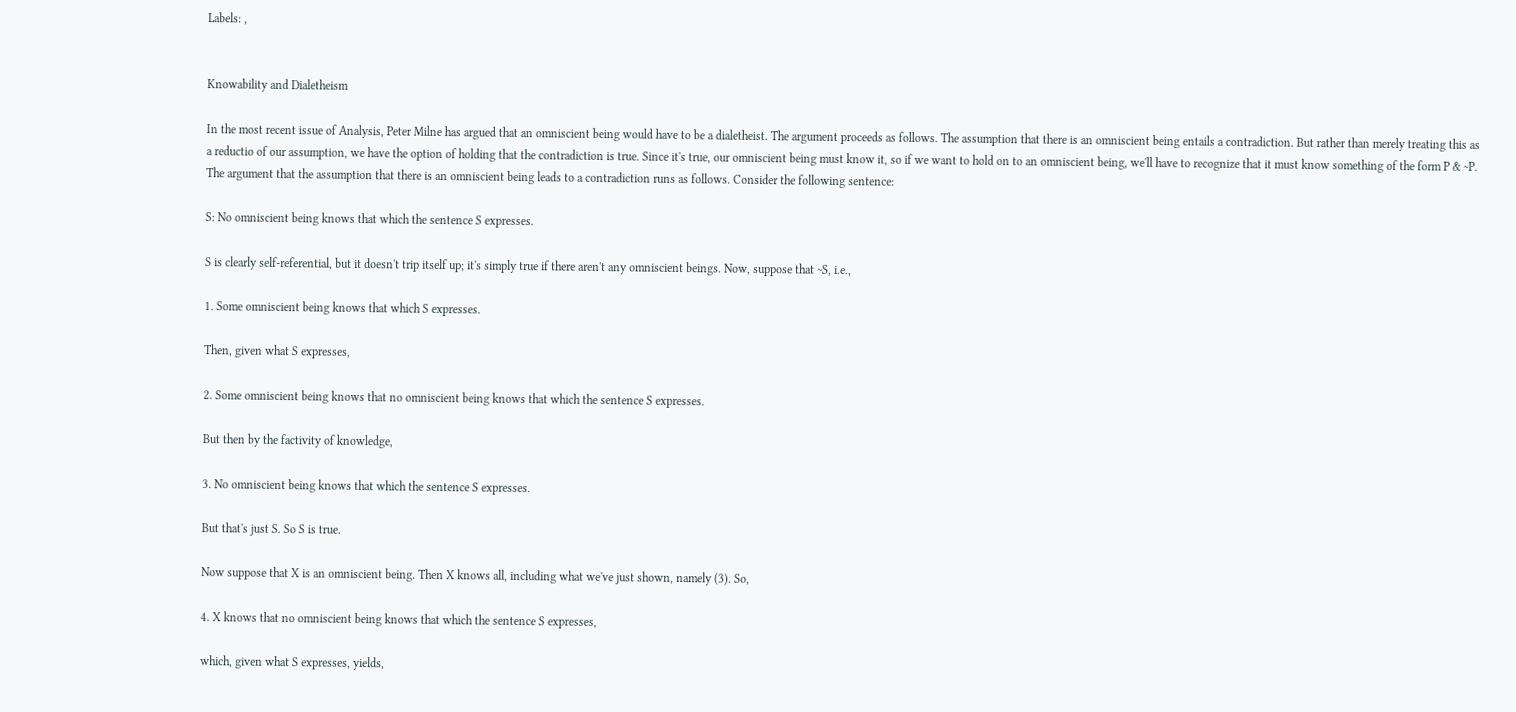Labels: ,


Knowability and Dialetheism

In the most recent issue of Analysis, Peter Milne has argued that an omniscient being would have to be a dialetheist. The argument proceeds as follows. The assumption that there is an omniscient being entails a contradiction. But rather than merely treating this as a reductio of our assumption, we have the option of holding that the contradiction is true. Since it's true, our omniscient being must know it, so if we want to hold on to an omniscient being, we'll have to recognize that it must know something of the form P & ~P. The argument that the assumption that there is an omniscient being leads to a contradiction runs as follows. Consider the following sentence:

S: No omniscient being knows that which the sentence S expresses.

S is clearly self-referential, but it doesn't trip itself up; it's simply true if there aren't any omniscient beings. Now, suppose that ~S, i.e.,

1. Some omniscient being knows that which S expresses.

Then, given what S expresses,

2. Some omniscient being knows that no omniscient being knows that which the sentence S expresses.

But then by the factivity of knowledge,

3. No omniscient being knows that which the sentence S expresses.

But that's just S. So S is true.

Now suppose that X is an omniscient being. Then X knows all, including what we've just shown, namely (3). So,

4. X knows that no omniscient being knows that which the sentence S expresses,

which, given what S expresses, yields,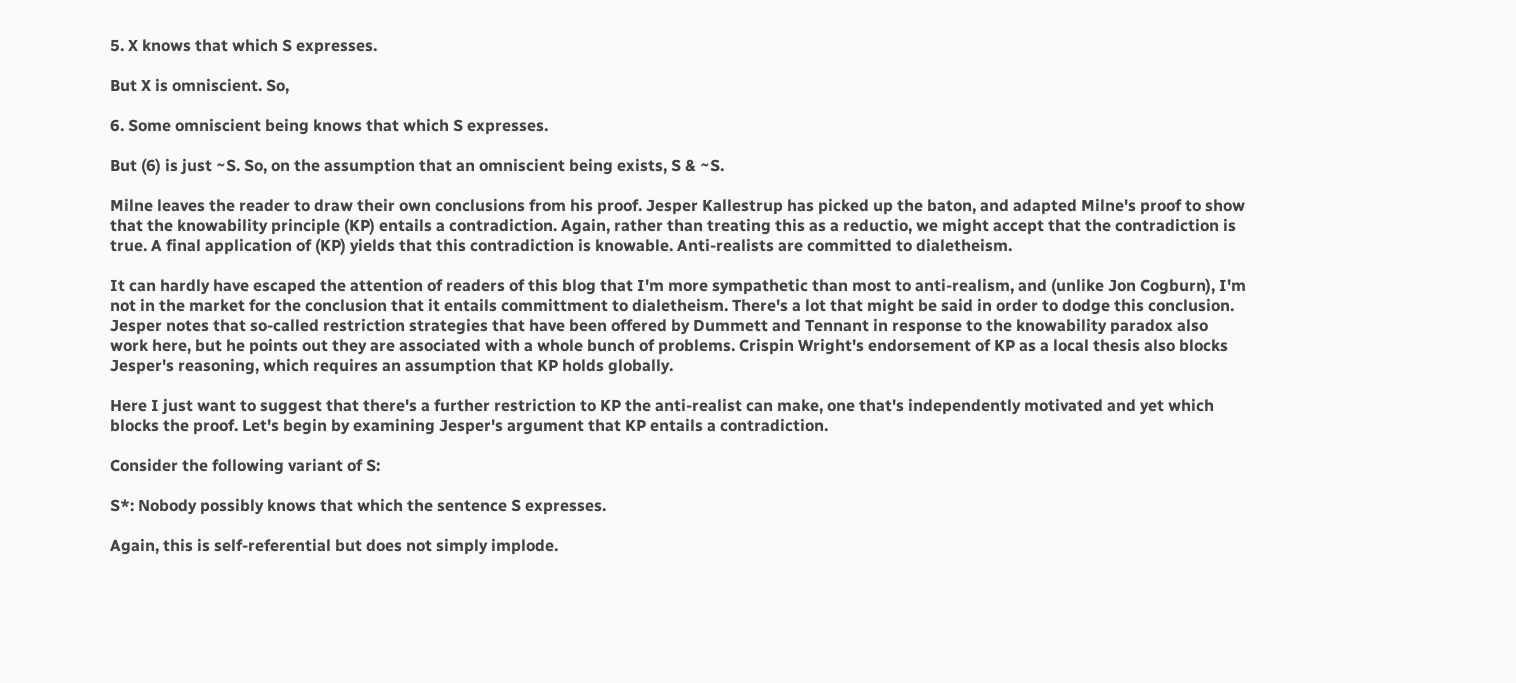5. X knows that which S expresses.

But X is omniscient. So,

6. Some omniscient being knows that which S expresses.

But (6) is just ~S. So, on the assumption that an omniscient being exists, S & ~S.

Milne leaves the reader to draw their own conclusions from his proof. Jesper Kallestrup has picked up the baton, and adapted Milne's proof to show that the knowability principle (KP) entails a contradiction. Again, rather than treating this as a reductio, we might accept that the contradiction is true. A final application of (KP) yields that this contradiction is knowable. Anti-realists are committed to dialetheism.

It can hardly have escaped the attention of readers of this blog that I'm more sympathetic than most to anti-realism, and (unlike Jon Cogburn), I'm not in the market for the conclusion that it entails committment to dialetheism. There's a lot that might be said in order to dodge this conclusion. Jesper notes that so-called restriction strategies that have been offered by Dummett and Tennant in response to the knowability paradox also work here, but he points out they are associated with a whole bunch of problems. Crispin Wright's endorsement of KP as a local thesis also blocks Jesper's reasoning, which requires an assumption that KP holds globally.

Here I just want to suggest that there's a further restriction to KP the anti-realist can make, one that's independently motivated and yet which blocks the proof. Let's begin by examining Jesper's argument that KP entails a contradiction.

Consider the following variant of S:

S*: Nobody possibly knows that which the sentence S expresses.

Again, this is self-referential but does not simply implode.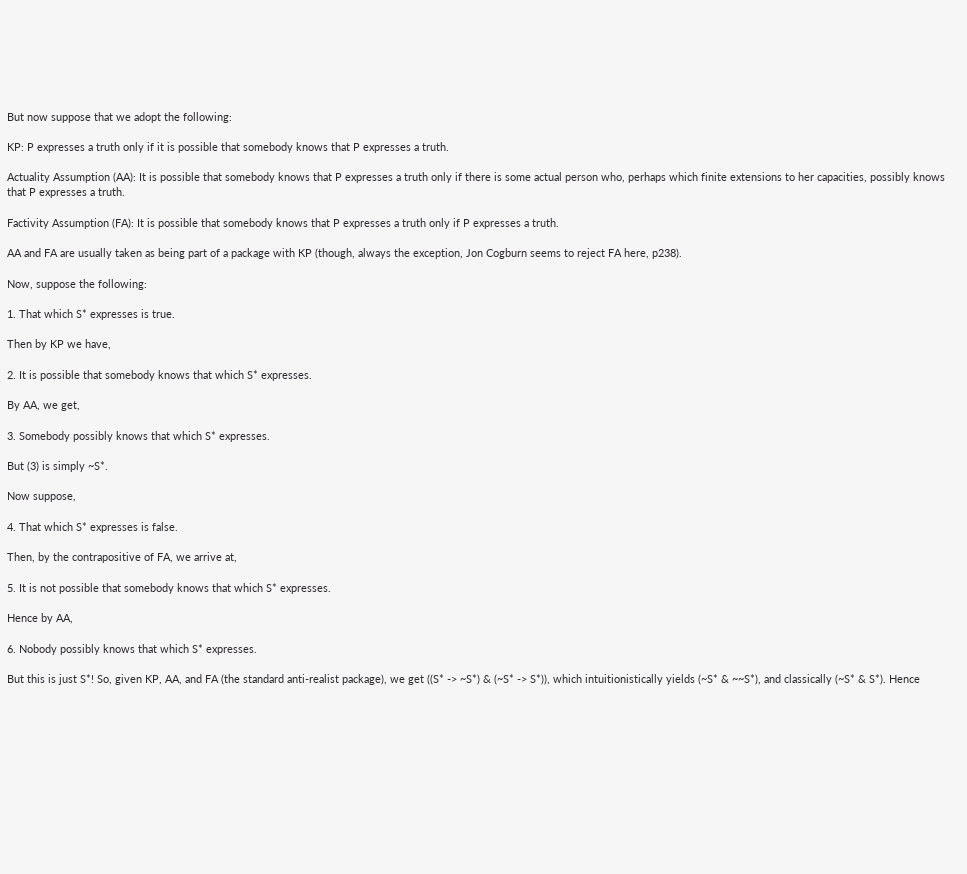But now suppose that we adopt the following:

KP: P expresses a truth only if it is possible that somebody knows that P expresses a truth.

Actuality Assumption (AA): It is possible that somebody knows that P expresses a truth only if there is some actual person who, perhaps which finite extensions to her capacities, possibly knows that P expresses a truth.

Factivity Assumption (FA): It is possible that somebody knows that P expresses a truth only if P expresses a truth.

AA and FA are usually taken as being part of a package with KP (though, always the exception, Jon Cogburn seems to reject FA here, p238).

Now, suppose the following:

1. That which S* expresses is true.

Then by KP we have,

2. It is possible that somebody knows that which S* expresses.

By AA, we get,

3. Somebody possibly knows that which S* expresses.

But (3) is simply ~S*.

Now suppose,

4. That which S* expresses is false.

Then, by the contrapositive of FA, we arrive at,

5. It is not possible that somebody knows that which S* expresses.

Hence by AA,

6. Nobody possibly knows that which S* expresses.

But this is just S*! So, given KP, AA, and FA (the standard anti-realist package), we get ((S* -> ~S*) & (~S* -> S*)), which intuitionistically yields (~S* & ~~S*), and classically (~S* & S*). Hence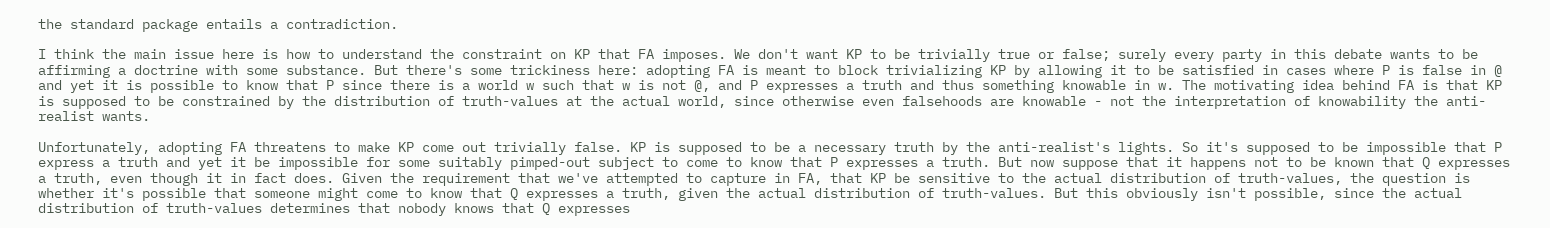the standard package entails a contradiction.

I think the main issue here is how to understand the constraint on KP that FA imposes. We don't want KP to be trivially true or false; surely every party in this debate wants to be affirming a doctrine with some substance. But there's some trickiness here: adopting FA is meant to block trivializing KP by allowing it to be satisfied in cases where P is false in @ and yet it is possible to know that P since there is a world w such that w is not @, and P expresses a truth and thus something knowable in w. The motivating idea behind FA is that KP is supposed to be constrained by the distribution of truth-values at the actual world, since otherwise even falsehoods are knowable - not the interpretation of knowability the anti-realist wants.

Unfortunately, adopting FA threatens to make KP come out trivially false. KP is supposed to be a necessary truth by the anti-realist's lights. So it's supposed to be impossible that P express a truth and yet it be impossible for some suitably pimped-out subject to come to know that P expresses a truth. But now suppose that it happens not to be known that Q expresses a truth, even though it in fact does. Given the requirement that we've attempted to capture in FA, that KP be sensitive to the actual distribution of truth-values, the question is whether it's possible that someone might come to know that Q expresses a truth, given the actual distribution of truth-values. But this obviously isn't possible, since the actual distribution of truth-values determines that nobody knows that Q expresses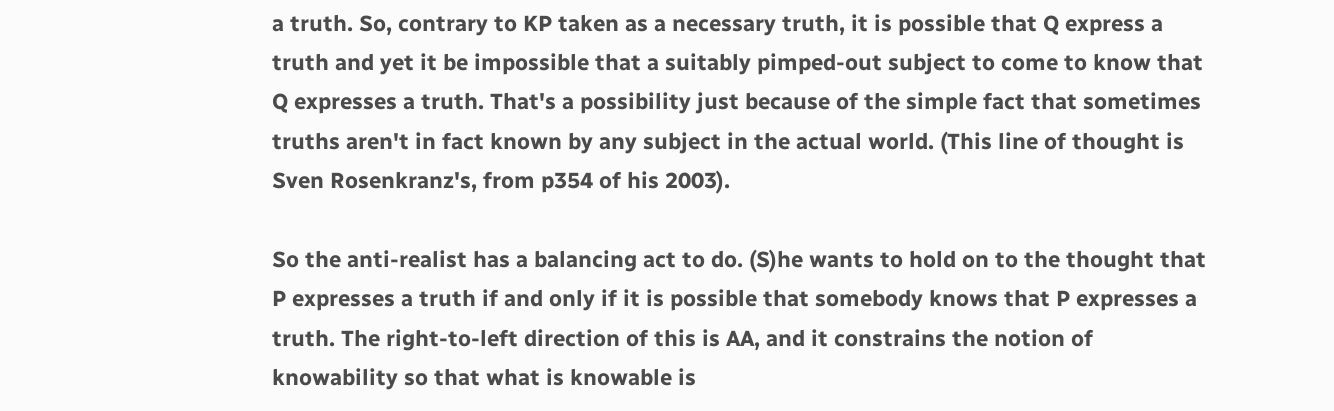a truth. So, contrary to KP taken as a necessary truth, it is possible that Q express a truth and yet it be impossible that a suitably pimped-out subject to come to know that Q expresses a truth. That's a possibility just because of the simple fact that sometimes truths aren't in fact known by any subject in the actual world. (This line of thought is Sven Rosenkranz's, from p354 of his 2003).

So the anti-realist has a balancing act to do. (S)he wants to hold on to the thought that P expresses a truth if and only if it is possible that somebody knows that P expresses a truth. The right-to-left direction of this is AA, and it constrains the notion of knowability so that what is knowable is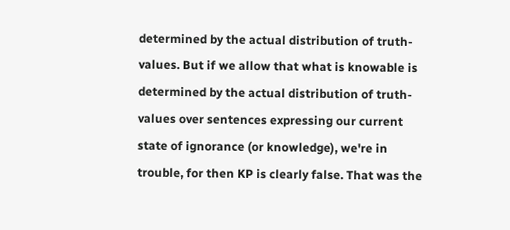determined by the actual distribution of truth-values. But if we allow that what is knowable is determined by the actual distribution of truth-values over sentences expressing our current state of ignorance (or knowledge), we're in trouble, for then KP is clearly false. That was the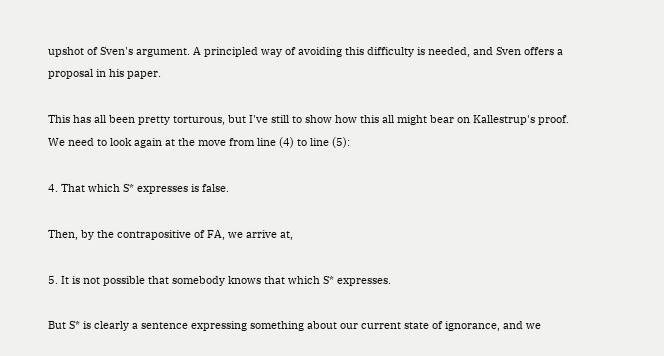upshot of Sven's argument. A principled way of avoiding this difficulty is needed, and Sven offers a proposal in his paper.

This has all been pretty torturous, but I've still to show how this all might bear on Kallestrup's proof. We need to look again at the move from line (4) to line (5):

4. That which S* expresses is false.

Then, by the contrapositive of FA, we arrive at,

5. It is not possible that somebody knows that which S* expresses.

But S* is clearly a sentence expressing something about our current state of ignorance, and we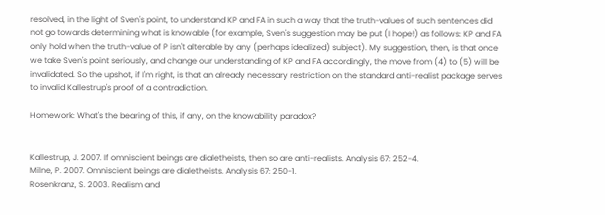resolved, in the light of Sven's point, to understand KP and FA in such a way that the truth-values of such sentences did not go towards determining what is knowable (for example, Sven's suggestion may be put (I hope!) as follows: KP and FA only hold when the truth-value of P isn't alterable by any (perhaps idealized) subject). My suggestion, then, is that once we take Sven's point seriously, and change our understanding of KP and FA accordingly, the move from (4) to (5) will be invalidated. So the upshot, if I'm right, is that an already necessary restriction on the standard anti-realist package serves to invalid Kallestrup's proof of a contradiction.

Homework: What's the bearing of this, if any, on the knowability paradox?


Kallestrup, J. 2007. If omniscient beings are dialetheists, then so are anti-realists. Analysis 67: 252-4.
Milne, P. 2007. Omniscient beings are dialetheists. Analysis 67: 250-1.
Rosenkranz, S. 2003. Realism and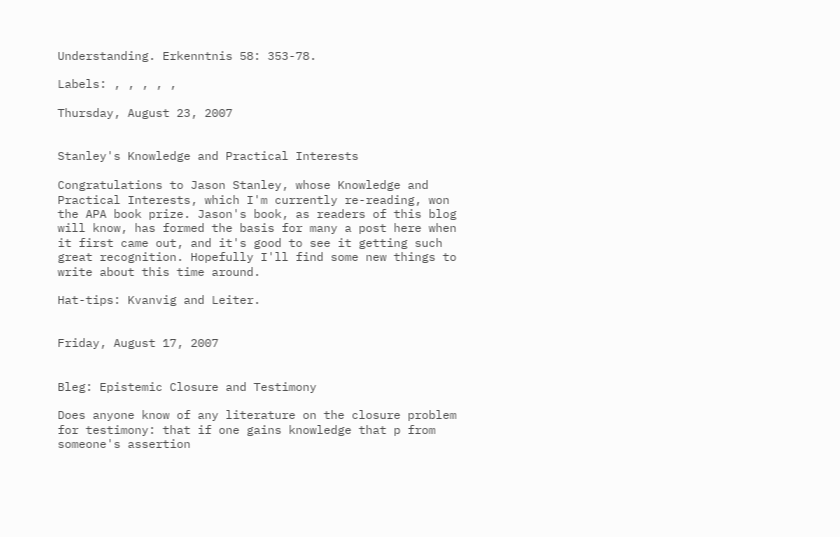Understanding. Erkenntnis 58: 353-78.

Labels: , , , , ,

Thursday, August 23, 2007


Stanley's Knowledge and Practical Interests

Congratulations to Jason Stanley, whose Knowledge and Practical Interests, which I'm currently re-reading, won the APA book prize. Jason's book, as readers of this blog will know, has formed the basis for many a post here when it first came out, and it's good to see it getting such great recognition. Hopefully I'll find some new things to write about this time around.

Hat-tips: Kvanvig and Leiter.


Friday, August 17, 2007


Bleg: Epistemic Closure and Testimony

Does anyone know of any literature on the closure problem for testimony: that if one gains knowledge that p from someone's assertion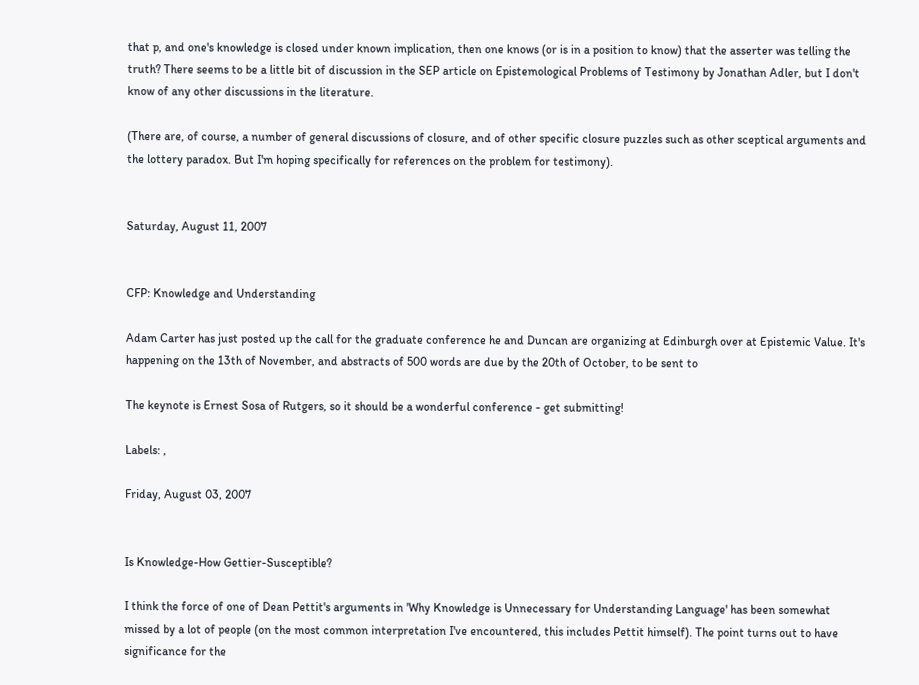that p, and one's knowledge is closed under known implication, then one knows (or is in a position to know) that the asserter was telling the truth? There seems to be a little bit of discussion in the SEP article on Epistemological Problems of Testimony by Jonathan Adler, but I don't know of any other discussions in the literature.

(There are, of course, a number of general discussions of closure, and of other specific closure puzzles such as other sceptical arguments and the lottery paradox. But I'm hoping specifically for references on the problem for testimony).


Saturday, August 11, 2007


CFP: Knowledge and Understanding

Adam Carter has just posted up the call for the graduate conference he and Duncan are organizing at Edinburgh over at Epistemic Value. It's happening on the 13th of November, and abstracts of 500 words are due by the 20th of October, to be sent to

The keynote is Ernest Sosa of Rutgers, so it should be a wonderful conference - get submitting!

Labels: ,

Friday, August 03, 2007


Is Knowledge-How Gettier-Susceptible?

I think the force of one of Dean Pettit's arguments in 'Why Knowledge is Unnecessary for Understanding Language' has been somewhat missed by a lot of people (on the most common interpretation I've encountered, this includes Pettit himself). The point turns out to have significance for the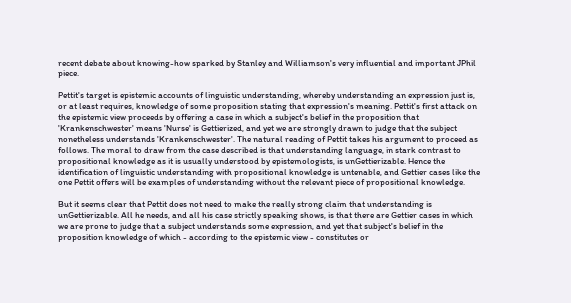recent debate about knowing-how sparked by Stanley and Williamson's very influential and important JPhil piece.

Pettit's target is epistemic accounts of linguistic understanding, whereby understanding an expression just is, or at least requires, knowledge of some proposition stating that expression's meaning. Pettit's first attack on the epistemic view proceeds by offering a case in which a subject's belief in the proposition that 'Krankenschwester' means 'Nurse' is Gettierized, and yet we are strongly drawn to judge that the subject nonetheless understands 'Krankenschwester'. The natural reading of Pettit takes his argument to proceed as follows. The moral to draw from the case described is that understanding language, in stark contrast to propositional knowledge as it is usually understood by epistemologists, is unGettierizable. Hence the identification of linguistic understanding with propositional knowledge is untenable, and Gettier cases like the one Pettit offers will be examples of understanding without the relevant piece of propositional knowledge.

But it seems clear that Pettit does not need to make the really strong claim that understanding is unGettierizable. All he needs, and all his case strictly speaking shows, is that there are Gettier cases in which we are prone to judge that a subject understands some expression, and yet that subject's belief in the proposition knowledge of which - according to the epistemic view - constitutes or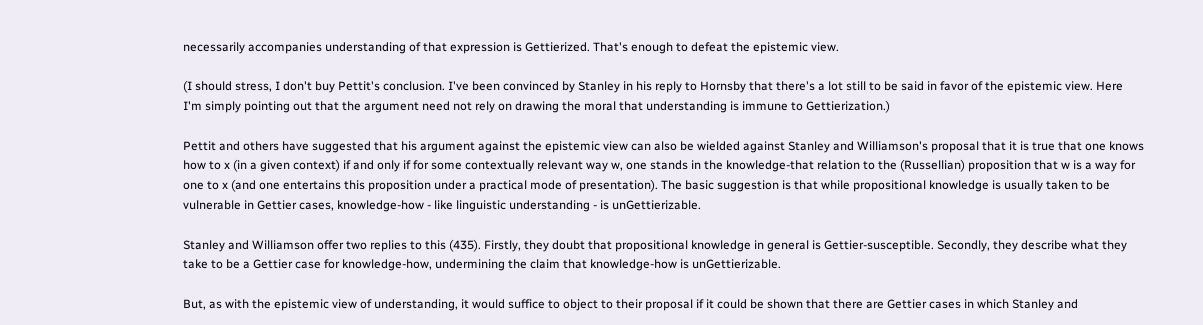necessarily accompanies understanding of that expression is Gettierized. That's enough to defeat the epistemic view.

(I should stress, I don't buy Pettit's conclusion. I've been convinced by Stanley in his reply to Hornsby that there's a lot still to be said in favor of the epistemic view. Here I'm simply pointing out that the argument need not rely on drawing the moral that understanding is immune to Gettierization.)

Pettit and others have suggested that his argument against the epistemic view can also be wielded against Stanley and Williamson's proposal that it is true that one knows how to x (in a given context) if and only if for some contextually relevant way w, one stands in the knowledge-that relation to the (Russellian) proposition that w is a way for one to x (and one entertains this proposition under a practical mode of presentation). The basic suggestion is that while propositional knowledge is usually taken to be vulnerable in Gettier cases, knowledge-how - like linguistic understanding - is unGettierizable.

Stanley and Williamson offer two replies to this (435). Firstly, they doubt that propositional knowledge in general is Gettier-susceptible. Secondly, they describe what they take to be a Gettier case for knowledge-how, undermining the claim that knowledge-how is unGettierizable.

But, as with the epistemic view of understanding, it would suffice to object to their proposal if it could be shown that there are Gettier cases in which Stanley and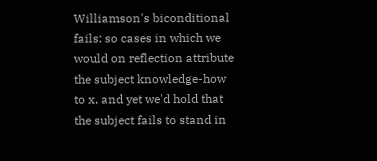Williamson's biconditional fails: so cases in which we would on reflection attribute the subject knowledge-how to x, and yet we'd hold that the subject fails to stand in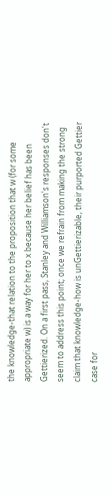the knowledge-that relation to the proposition that w (for some appropriate w) is a way for her to x because her belief has been Gettierized. On a first pass, Stanley and Williamson's responses don't seem to address this point; once we refrain from making the strong claim that knowledge-how is unGettierizable, their purported Gettier case for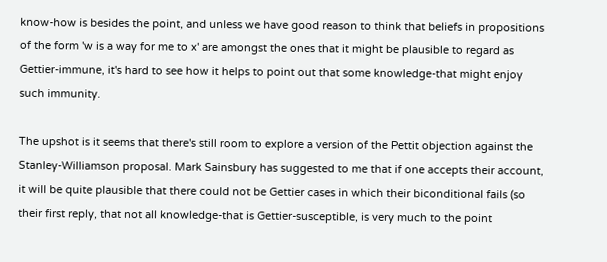know-how is besides the point, and unless we have good reason to think that beliefs in propositions of the form 'w is a way for me to x' are amongst the ones that it might be plausible to regard as Gettier-immune, it's hard to see how it helps to point out that some knowledge-that might enjoy such immunity.

The upshot is it seems that there's still room to explore a version of the Pettit objection against the Stanley-Williamson proposal. Mark Sainsbury has suggested to me that if one accepts their account, it will be quite plausible that there could not be Gettier cases in which their biconditional fails (so their first reply, that not all knowledge-that is Gettier-susceptible, is very much to the point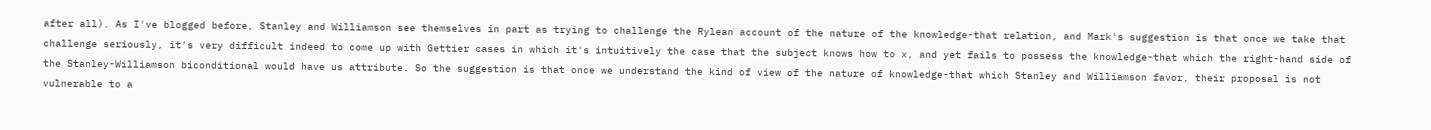after all). As I've blogged before, Stanley and Williamson see themselves in part as trying to challenge the Rylean account of the nature of the knowledge-that relation, and Mark's suggestion is that once we take that challenge seriously, it's very difficult indeed to come up with Gettier cases in which it's intuitively the case that the subject knows how to x, and yet fails to possess the knowledge-that which the right-hand side of the Stanley-Williamson biconditional would have us attribute. So the suggestion is that once we understand the kind of view of the nature of knowledge-that which Stanley and Williamson favor, their proposal is not vulnerable to a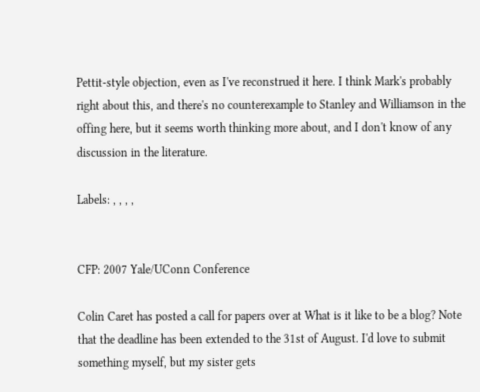Pettit-style objection, even as I've reconstrued it here. I think Mark's probably right about this, and there's no counterexample to Stanley and Williamson in the offing here, but it seems worth thinking more about, and I don't know of any discussion in the literature.

Labels: , , , ,


CFP: 2007 Yale/UConn Conference

Colin Caret has posted a call for papers over at What is it like to be a blog? Note that the deadline has been extended to the 31st of August. I'd love to submit something myself, but my sister gets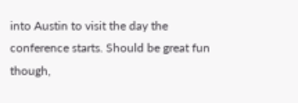into Austin to visit the day the conference starts. Should be great fun though,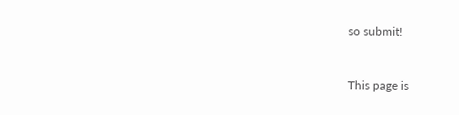so submit!


This page is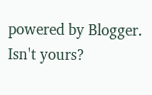powered by Blogger. Isn't yours?